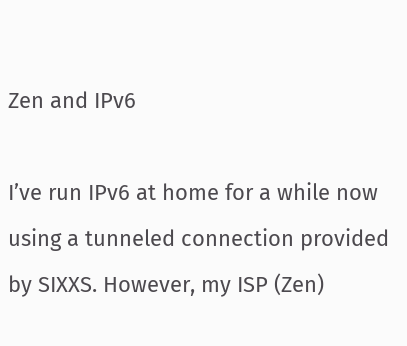Zen and IPv6

I’ve run IPv6 at home for a while now using a tunneled connection provided by SIXXS. However, my ISP (Zen)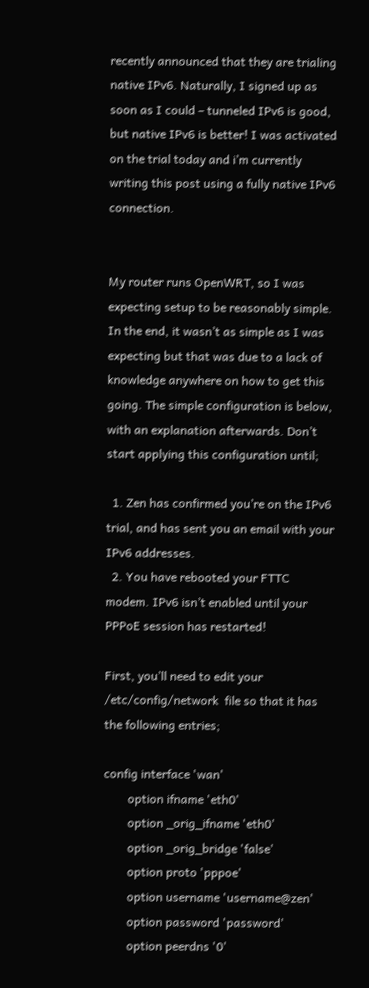recently announced that they are trialing native IPv6. Naturally, I signed up as soon as I could – tunneled IPv6 is good, but native IPv6 is better! I was activated on the trial today and i’m currently writing this post using a fully native IPv6 connection.


My router runs OpenWRT, so I was expecting setup to be reasonably simple. In the end, it wasn’t as simple as I was expecting but that was due to a lack of knowledge anywhere on how to get this going. The simple configuration is below, with an explanation afterwards. Don’t start applying this configuration until;

  1. Zen has confirmed you’re on the IPv6 trial, and has sent you an email with your IPv6 addresses.
  2. You have rebooted your FTTC modem. IPv6 isn’t enabled until your PPPoE session has restarted!

First, you’ll need to edit your /etc/config/network  file so that it has the following entries;

config interface 'wan'
        option ifname 'eth0'
        option _orig_ifname 'eth0'
        option _orig_bridge 'false'
        option proto 'pppoe'
        option username 'username@zen'
        option password 'password'
        option peerdns '0'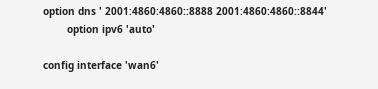option dns ' 2001:4860:4860::8888 2001:4860:4860::8844'
        option ipv6 'auto'

config interface 'wan6'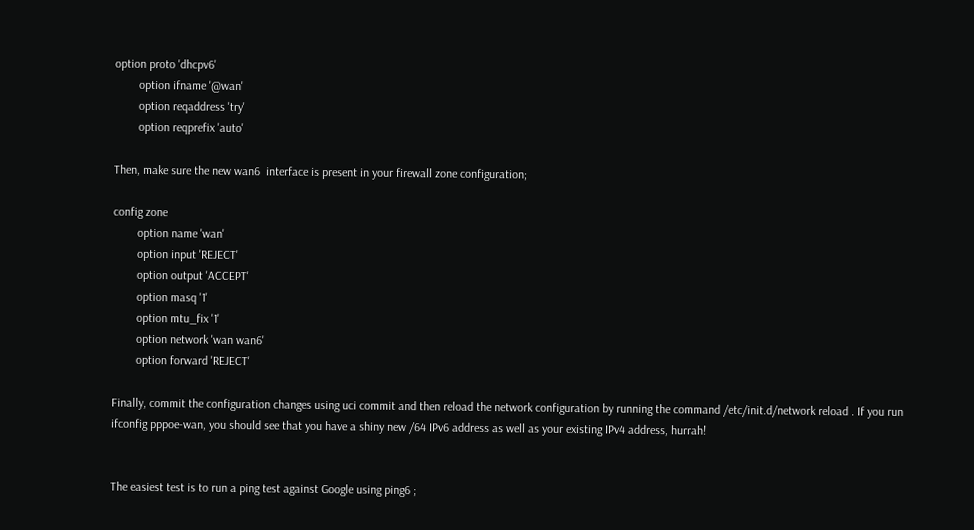option proto 'dhcpv6'
        option ifname '@wan'
        option reqaddress 'try'
        option reqprefix 'auto'

Then, make sure the new wan6  interface is present in your firewall zone configuration;

config zone
        option name 'wan'
        option input 'REJECT'
        option output 'ACCEPT'
        option masq '1'
        option mtu_fix '1'
        option network 'wan wan6'
        option forward 'REJECT'

Finally, commit the configuration changes using uci commit and then reload the network configuration by running the command /etc/init.d/network reload . If you run ifconfig pppoe-wan, you should see that you have a shiny new /64 IPv6 address as well as your existing IPv4 address, hurrah!


The easiest test is to run a ping test against Google using ping6 ;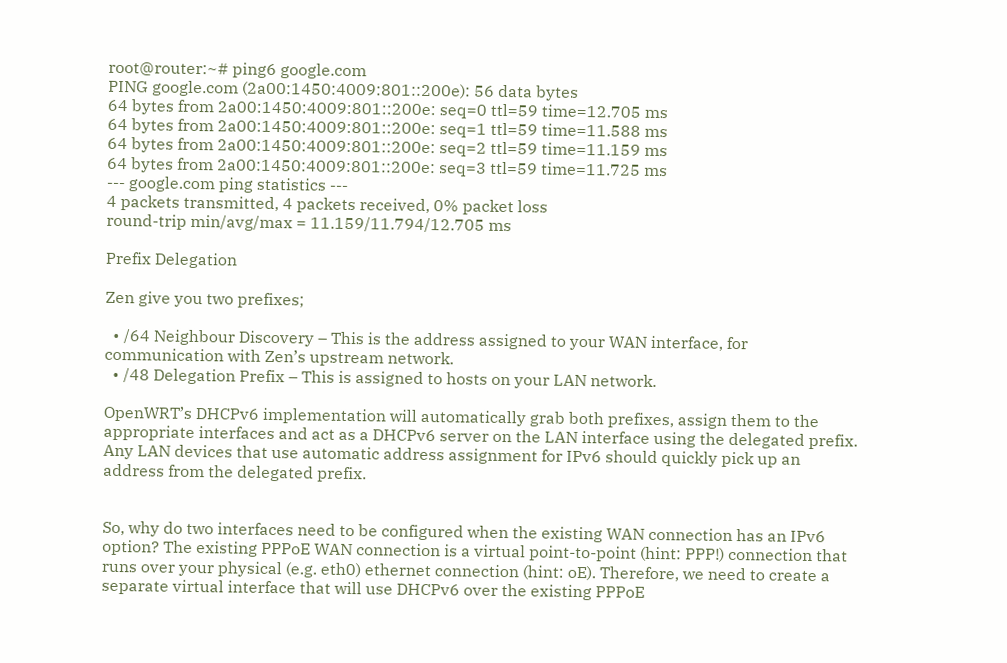root@router:~# ping6 google.com
PING google.com (2a00:1450:4009:801::200e): 56 data bytes
64 bytes from 2a00:1450:4009:801::200e: seq=0 ttl=59 time=12.705 ms
64 bytes from 2a00:1450:4009:801::200e: seq=1 ttl=59 time=11.588 ms
64 bytes from 2a00:1450:4009:801::200e: seq=2 ttl=59 time=11.159 ms
64 bytes from 2a00:1450:4009:801::200e: seq=3 ttl=59 time=11.725 ms
--- google.com ping statistics ---
4 packets transmitted, 4 packets received, 0% packet loss
round-trip min/avg/max = 11.159/11.794/12.705 ms

Prefix Delegation

Zen give you two prefixes;

  • /64 Neighbour Discovery – This is the address assigned to your WAN interface, for communication with Zen’s upstream network.
  • /48 Delegation Prefix – This is assigned to hosts on your LAN network.

OpenWRT’s DHCPv6 implementation will automatically grab both prefixes, assign them to the appropriate interfaces and act as a DHCPv6 server on the LAN interface using the delegated prefix. Any LAN devices that use automatic address assignment for IPv6 should quickly pick up an address from the delegated prefix.


So, why do two interfaces need to be configured when the existing WAN connection has an IPv6 option? The existing PPPoE WAN connection is a virtual point-to-point (hint: PPP!) connection that runs over your physical (e.g. eth0) ethernet connection (hint: oE). Therefore, we need to create a separate virtual interface that will use DHCPv6 over the existing PPPoE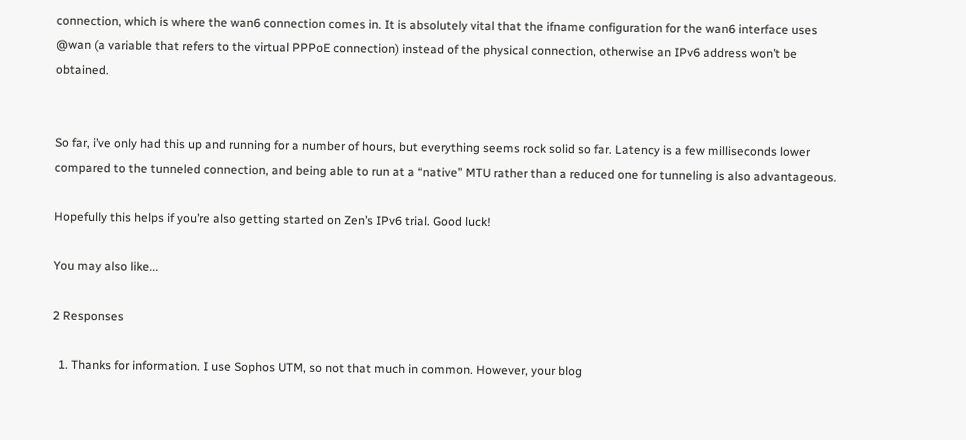connection, which is where the wan6 connection comes in. It is absolutely vital that the ifname configuration for the wan6 interface uses @wan (a variable that refers to the virtual PPPoE connection) instead of the physical connection, otherwise an IPv6 address won’t be obtained.


So far, i’ve only had this up and running for a number of hours, but everything seems rock solid so far. Latency is a few milliseconds lower compared to the tunneled connection, and being able to run at a “native” MTU rather than a reduced one for tunneling is also advantageous.

Hopefully this helps if you’re also getting started on Zen’s IPv6 trial. Good luck!

You may also like...

2 Responses

  1. Thanks for information. I use Sophos UTM, so not that much in common. However, your blog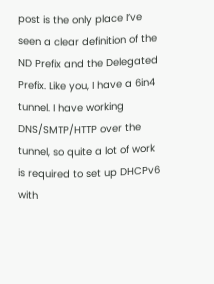post is the only place I’ve seen a clear definition of the ND Prefix and the Delegated Prefix. Like you, I have a 6in4 tunnel. I have working DNS/SMTP/HTTP over the tunnel, so quite a lot of work is required to set up DHCPv6 with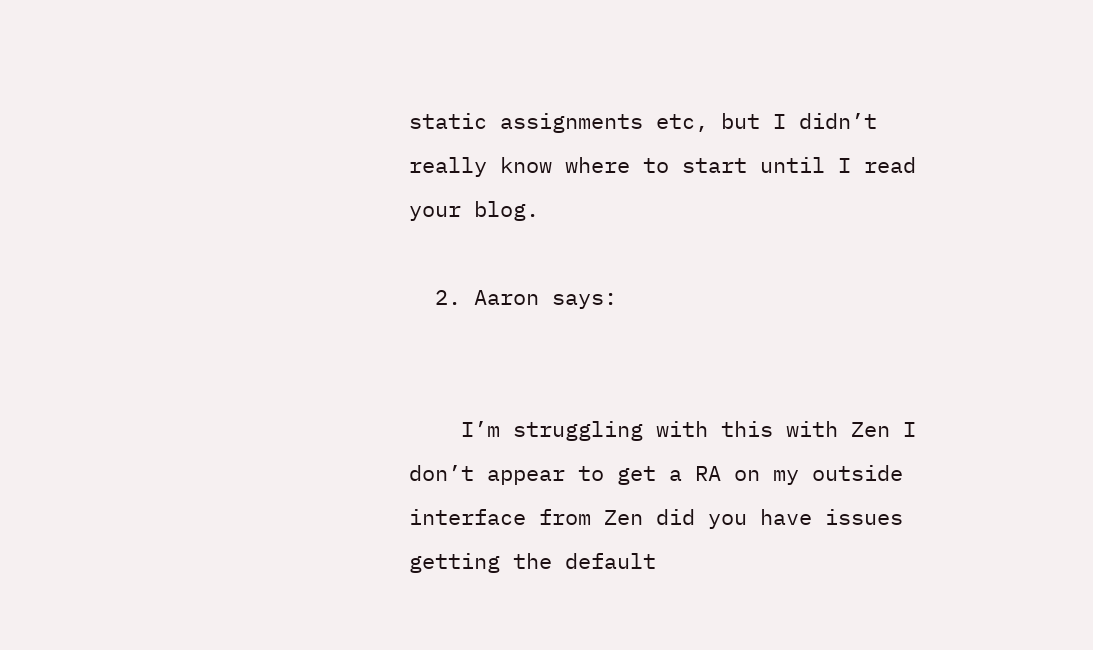static assignments etc, but I didn’t really know where to start until I read your blog.

  2. Aaron says:


    I’m struggling with this with Zen I don’t appear to get a RA on my outside interface from Zen did you have issues getting the default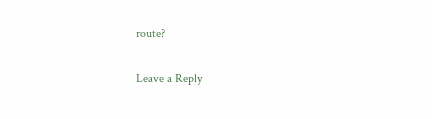route?

Leave a Reply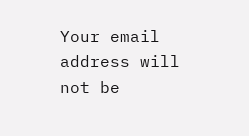Your email address will not be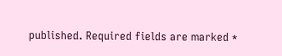published. Required fields are marked *